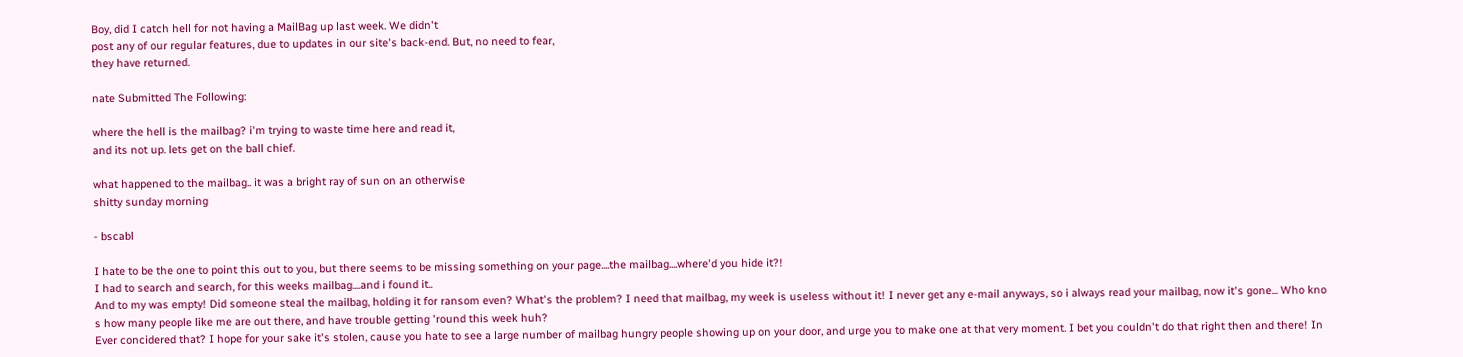Boy, did I catch hell for not having a MailBag up last week. We didn't
post any of our regular features, due to updates in our site's back-end. But, no need to fear,
they have returned.

nate Submitted The Following:

where the hell is the mailbag? i'm trying to waste time here and read it,
and its not up. lets get on the ball chief.

what happened to the mailbag.. it was a bright ray of sun on an otherwise
shitty sunday morning

- bscabl

I hate to be the one to point this out to you, but there seems to be missing something on your page....the mailbag....where'd you hide it?!
I had to search and search, for this weeks mailbag....and i found it..
And to my was empty! Did someone steal the mailbag, holding it for ransom even? What's the problem? I need that mailbag, my week is useless without it! I never get any e-mail anyways, so i always read your mailbag, now it's gone... Who kno
s how many people like me are out there, and have trouble getting 'round this week huh?
Ever concidered that? I hope for your sake it's stolen, cause you hate to see a large number of mailbag hungry people showing up on your door, and urge you to make one at that very moment. I bet you couldn't do that right then and there! In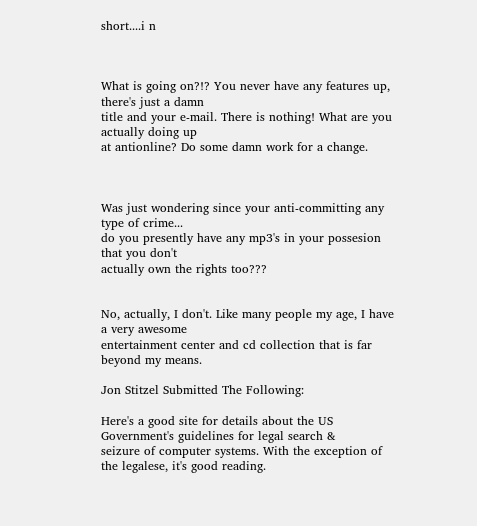short....i n



What is going on?!? You never have any features up, there's just a damn
title and your e-mail. There is nothing! What are you actually doing up
at antionline? Do some damn work for a change.



Was just wondering since your anti-committing any type of crime...
do you presently have any mp3's in your possesion that you don't
actually own the rights too???


No, actually, I don't. Like many people my age, I have a very awesome
entertainment center and cd collection that is far beyond my means.

Jon Stitzel Submitted The Following:

Here's a good site for details about the US Government's guidelines for legal search &
seizure of computer systems. With the exception of the legalese, it's good reading.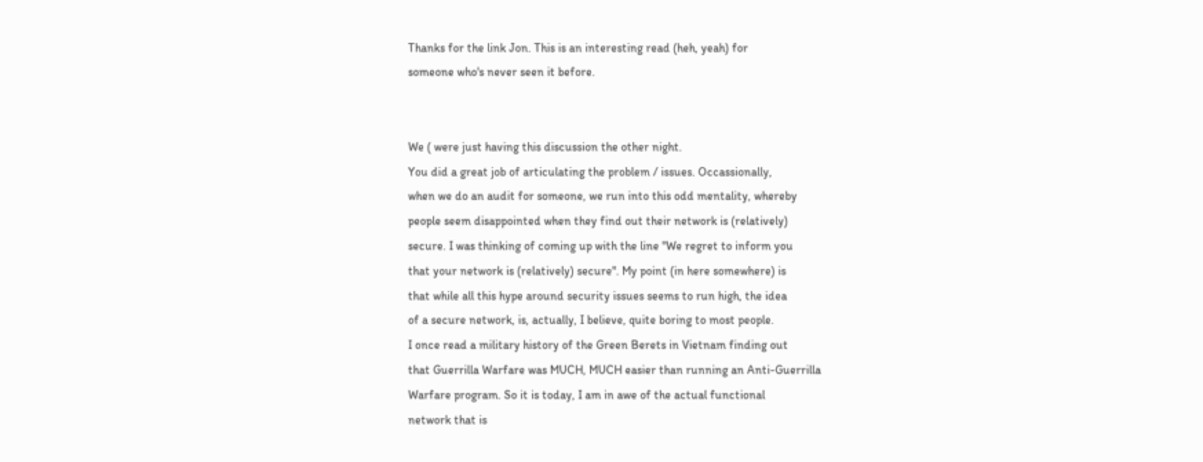Thanks for the link Jon. This is an interesting read (heh, yeah) for
someone who's never seen it before.


We ( were just having this discussion the other night.
You did a great job of articulating the problem / issues. Occassionally,
when we do an audit for someone, we run into this odd mentality, whereby
people seem disappointed when they find out their network is (relatively)
secure. I was thinking of coming up with the line "We regret to inform you
that your network is (relatively) secure". My point (in here somewhere) is
that while all this hype around security issues seems to run high, the idea
of a secure network, is, actually, I believe, quite boring to most people.
I once read a military history of the Green Berets in Vietnam finding out
that Guerrilla Warfare was MUCH, MUCH easier than running an Anti-Guerrilla
Warfare program. So it is today, I am in awe of the actual functional
network that is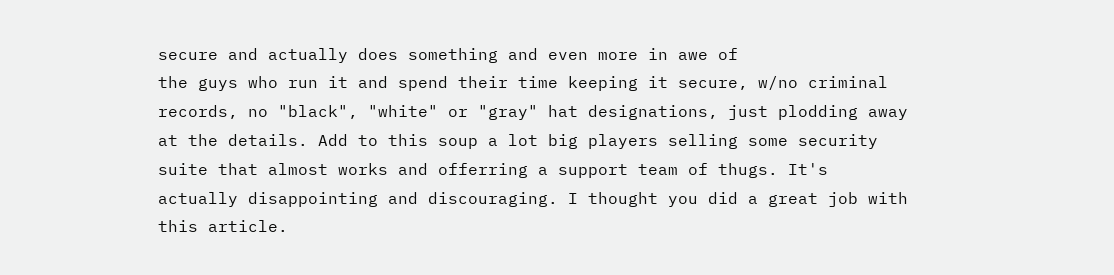secure and actually does something and even more in awe of
the guys who run it and spend their time keeping it secure, w/no criminal
records, no "black", "white" or "gray" hat designations, just plodding away
at the details. Add to this soup a lot big players selling some security
suite that almost works and offerring a support team of thugs. It's
actually disappointing and discouraging. I thought you did a great job with
this article.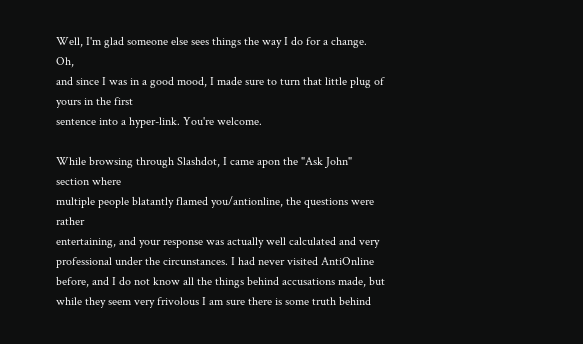Well, I'm glad someone else sees things the way I do for a change. Oh,
and since I was in a good mood, I made sure to turn that little plug of yours in the first
sentence into a hyper-link. You're welcome.

While browsing through Slashdot, I came apon the "Ask John" section where
multiple people blatantly flamed you/antionline, the questions were rather
entertaining, and your response was actually well calculated and very
professional under the circunstances. I had never visited AntiOnline
before, and I do not know all the things behind accusations made, but
while they seem very frivolous I am sure there is some truth behind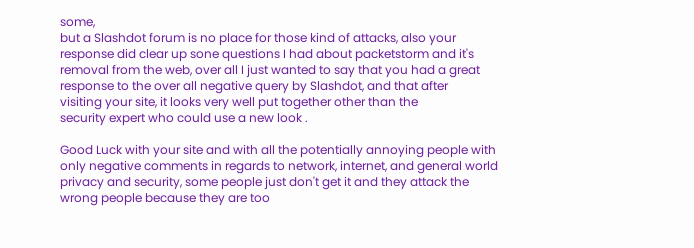some,
but a Slashdot forum is no place for those kind of attacks, also your
response did clear up sone questions I had about packetstorm and it's
removal from the web, over all I just wanted to say that you had a great
response to the over all negative query by Slashdot, and that after
visiting your site, it looks very well put together other than the
security expert who could use a new look .

Good Luck with your site and with all the potentially annoying people with
only negative comments in regards to network, internet, and general world
privacy and security, some people just don't get it and they attack the
wrong people because they are too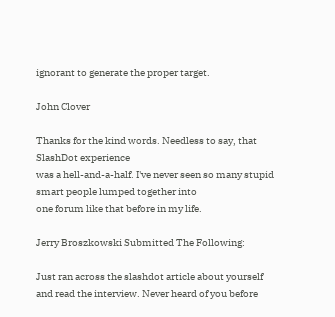ignorant to generate the proper target.

John Clover

Thanks for the kind words. Needless to say, that SlashDot experience
was a hell-and-a-half. I've never seen so many stupid smart people lumped together into
one forum like that before in my life.

Jerry Broszkowski Submitted The Following:

Just ran across the slashdot article about yourself
and read the interview. Never heard of you before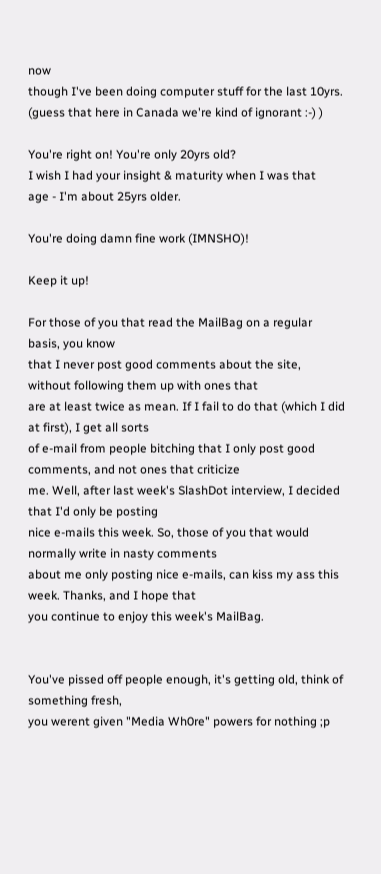now
though I've been doing computer stuff for the last 10yrs.
(guess that here in Canada we're kind of ignorant :-) )

You're right on! You're only 20yrs old?
I wish I had your insight & maturity when I was that
age - I'm about 25yrs older.

You're doing damn fine work (IMNSHO)!

Keep it up!

For those of you that read the MailBag on a regular basis, you know
that I never post good comments about the site, without following them up with ones that
are at least twice as mean. If I fail to do that (which I did at first), I get all sorts
of e-mail from people bitching that I only post good comments, and not ones that criticize
me. Well, after last week's SlashDot interview, I decided that I'd only be posting
nice e-mails this week. So, those of you that would normally write in nasty comments
about me only posting nice e-mails, can kiss my ass this week. Thanks, and I hope that
you continue to enjoy this week's MailBag.


You've pissed off people enough, it's getting old, think of something fresh,
you werent given "Media Wh0re" powers for nothing ;p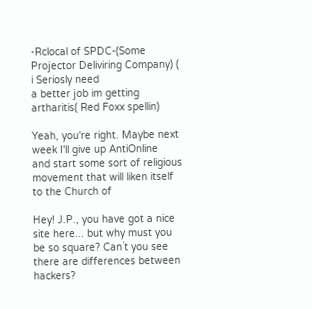-Rclocal of SPDC-(Some Projector Deliviring Company) ( i Seriosly need
a better job im getting artharitis( Red Foxx spellin)

Yeah, you're right. Maybe next week I'll give up AntiOnline
and start some sort of religious movement that will liken itself to the Church of

Hey! J.P., you have got a nice site here... but why must you be so square? Can`t you see there are differences between hackers?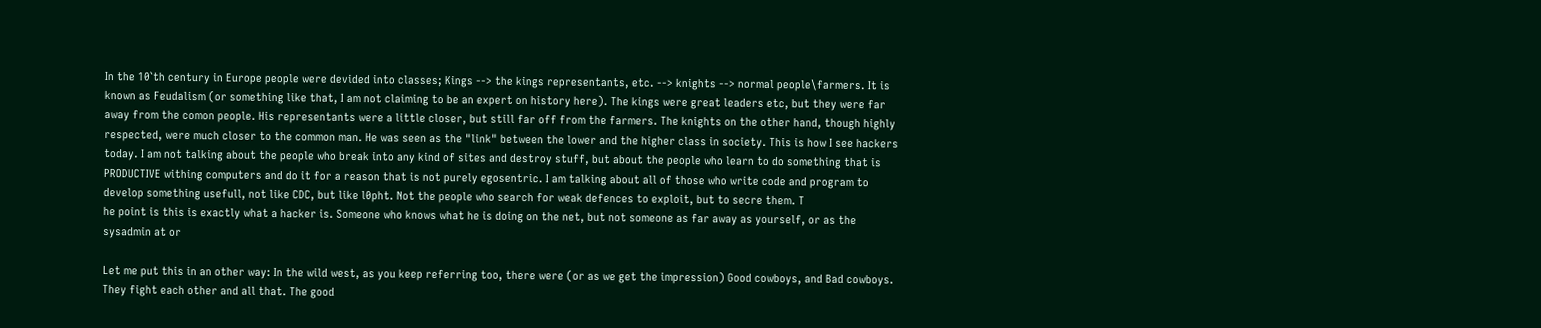In the 10`th century in Europe people were devided into classes; Kings --> the kings representants, etc. --> knights --> normal people\farmers. It is known as Feudalism (or something like that, I am not claiming to be an expert on history here). The kings were great leaders etc, but they were far away from the comon people. His representants were a little closer, but still far off from the farmers. The knights on the other hand, though highly respected, were much closer to the common man. He was seen as the "link" between the lower and the higher class in society. This is how I see hackers today. I am not talking about the people who break into any kind of sites and destroy stuff, but about the people who learn to do something that is PRODUCTIVE withing computers and do it for a reason that is not purely egosentric. I am talking about all of those who write code and program to develop something usefull, not like CDC, but like l0pht. Not the people who search for weak defences to exploit, but to secre them. T
he point is this is exactly what a hacker is. Someone who knows what he is doing on the net, but not someone as far away as yourself, or as the sysadmin at or

Let me put this in an other way: In the wild west, as you keep referring too, there were (or as we get the impression) Good cowboys, and Bad cowboys. They fight each other and all that. The good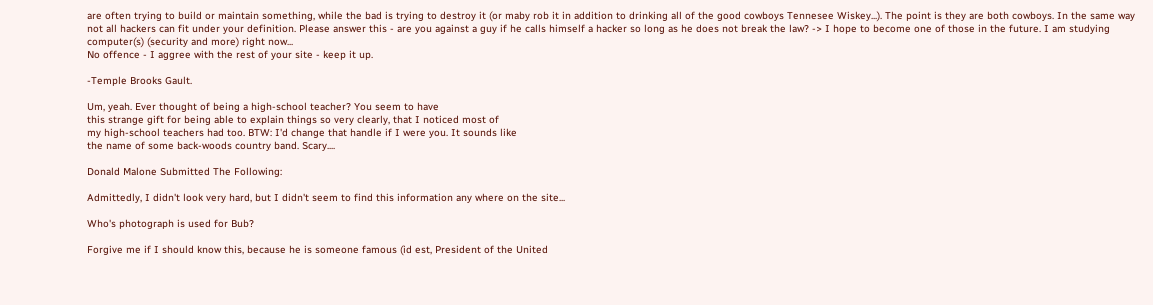are often trying to build or maintain something, while the bad is trying to destroy it (or maby rob it in addition to drinking all of the good cowboys Tennesee Wiskey...). The point is they are both cowboys. In the same way not all hackers can fit under your definition. Please answer this - are you against a guy if he calls himself a hacker so long as he does not break the law? -> I hope to become one of those in the future. I am studying computer(s) (security and more) right now...
No offence - I aggree with the rest of your site - keep it up.

-Temple Brooks Gault.

Um, yeah. Ever thought of being a high-school teacher? You seem to have
this strange gift for being able to explain things so very clearly, that I noticed most of
my high-school teachers had too. BTW: I'd change that handle if I were you. It sounds like
the name of some back-woods country band. Scary....

Donald Malone Submitted The Following:

Admittedly, I didn't look very hard, but I didn't seem to find this information any where on the site...

Who's photograph is used for Bub?

Forgive me if I should know this, because he is someone famous (id est, President of the United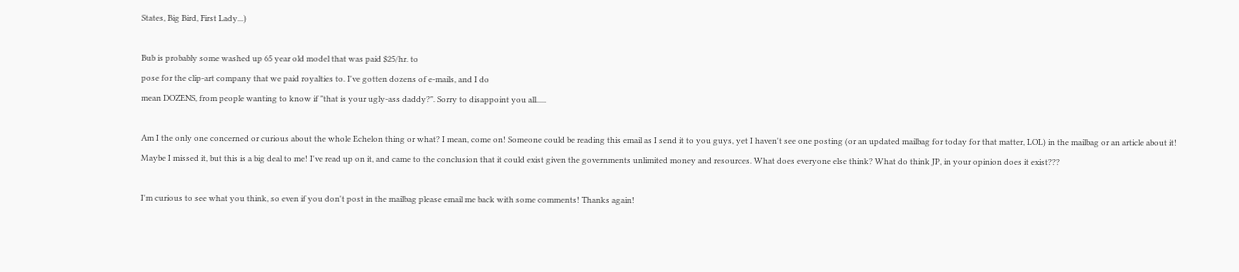States, Big Bird, First Lady...)

Bub is probably some washed up 65 year old model that was paid $25/hr. to
pose for the clip-art company that we paid royalties to. I've gotten dozens of e-mails, and I do
mean DOZENS, from people wanting to know if "that is your ugly-ass daddy?". Sorry to disappoint you all.....

Am I the only one concerned or curious about the whole Echelon thing or what? I mean, come on! Someone could be reading this email as I send it to you guys, yet I haven't see one posting (or an updated mailbag for today for that matter, LOL) in the mailbag or an article about it! Maybe I missed it, but this is a big deal to me! I've read up on it, and came to the conclusion that it could exist given the governments unlimited money and resources. What does everyone else think? What do think JP, in your opinion does it exist???

I'm curious to see what you think, so even if you don't post in the mailbag please email me back with some comments! Thanks again!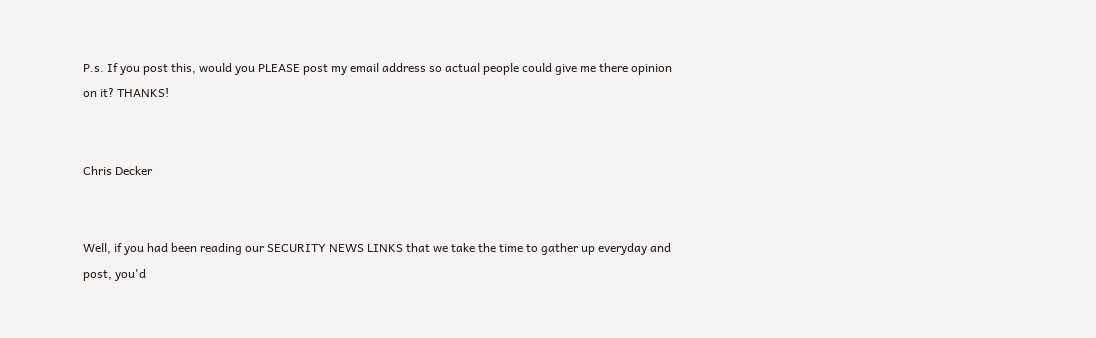P.s. If you post this, would you PLEASE post my email address so actual people could give me there opinion on it? THANKS!


Chris Decker


Well, if you had been reading our SECURITY NEWS LINKS that we take the time to gather up everyday and post, you'd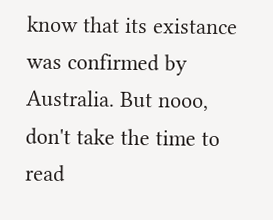know that its existance was confirmed by Australia. But nooo, don't take the time to read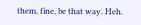them, fine, be that way. Heh.